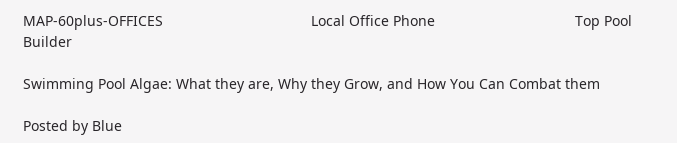MAP-60plus-OFFICES                                     Local Office Phone                                   Top Pool Builder

Swimming Pool Algae: What they are, Why they Grow, and How You Can Combat them

Posted by Blue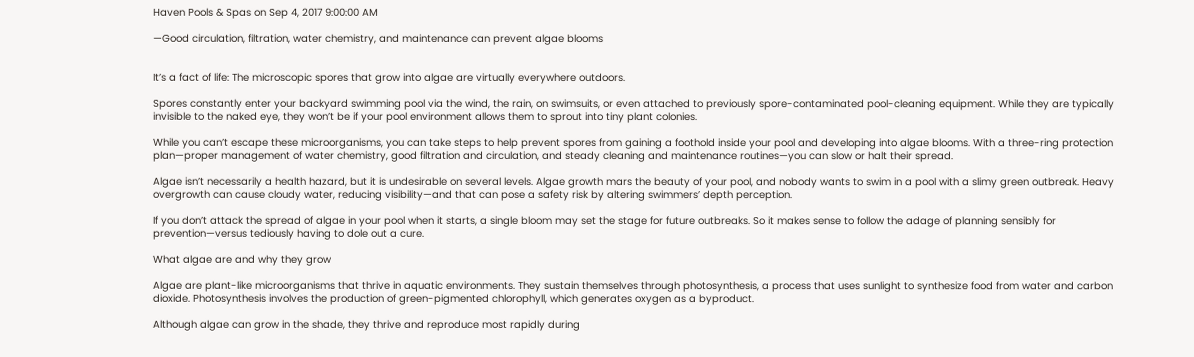Haven Pools & Spas on Sep 4, 2017 9:00:00 AM

—Good circulation, filtration, water chemistry, and maintenance can prevent algae blooms


It’s a fact of life: The microscopic spores that grow into algae are virtually everywhere outdoors.

Spores constantly enter your backyard swimming pool via the wind, the rain, on swimsuits, or even attached to previously spore-contaminated pool-cleaning equipment. While they are typically invisible to the naked eye, they won’t be if your pool environment allows them to sprout into tiny plant colonies.

While you can’t escape these microorganisms, you can take steps to help prevent spores from gaining a foothold inside your pool and developing into algae blooms. With a three-ring protection plan—proper management of water chemistry, good filtration and circulation, and steady cleaning and maintenance routines—you can slow or halt their spread.

Algae isn’t necessarily a health hazard, but it is undesirable on several levels. Algae growth mars the beauty of your pool, and nobody wants to swim in a pool with a slimy green outbreak. Heavy overgrowth can cause cloudy water, reducing visibility—and that can pose a safety risk by altering swimmers’ depth perception.

If you don’t attack the spread of algae in your pool when it starts, a single bloom may set the stage for future outbreaks. So it makes sense to follow the adage of planning sensibly for prevention—versus tediously having to dole out a cure.

What algae are and why they grow

Algae are plant-like microorganisms that thrive in aquatic environments. They sustain themselves through photosynthesis, a process that uses sunlight to synthesize food from water and carbon dioxide. Photosynthesis involves the production of green-pigmented chlorophyll, which generates oxygen as a byproduct.

Although algae can grow in the shade, they thrive and reproduce most rapidly during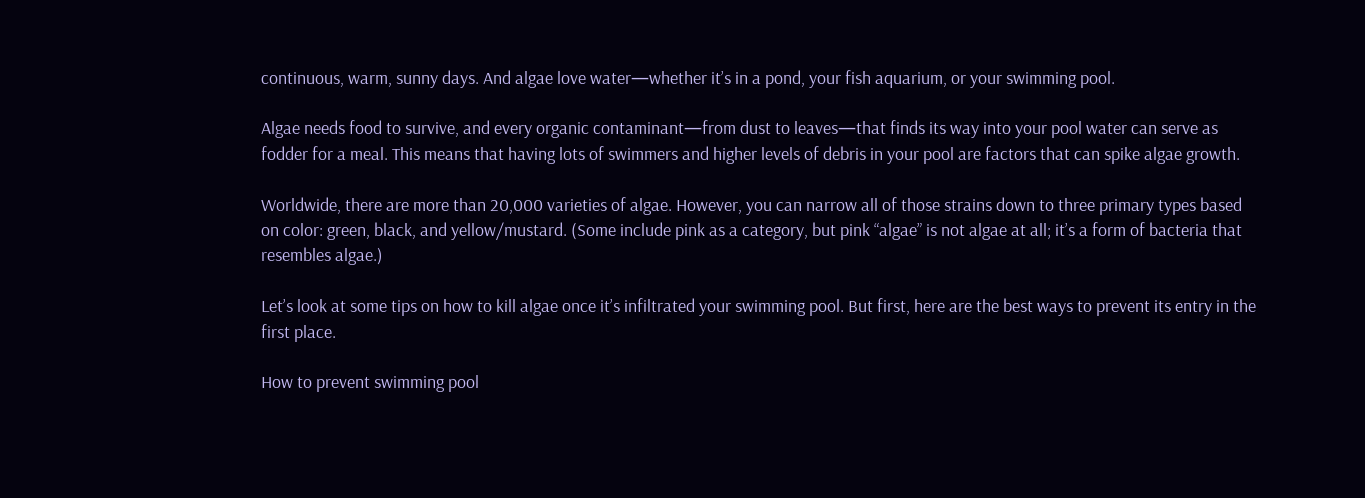continuous, warm, sunny days. And algae love water—whether it’s in a pond, your fish aquarium, or your swimming pool.

Algae needs food to survive, and every organic contaminant—from dust to leaves—that finds its way into your pool water can serve as fodder for a meal. This means that having lots of swimmers and higher levels of debris in your pool are factors that can spike algae growth.

Worldwide, there are more than 20,000 varieties of algae. However, you can narrow all of those strains down to three primary types based on color: green, black, and yellow/mustard. (Some include pink as a category, but pink “algae” is not algae at all; it’s a form of bacteria that resembles algae.)

Let’s look at some tips on how to kill algae once it’s infiltrated your swimming pool. But first, here are the best ways to prevent its entry in the first place.

How to prevent swimming pool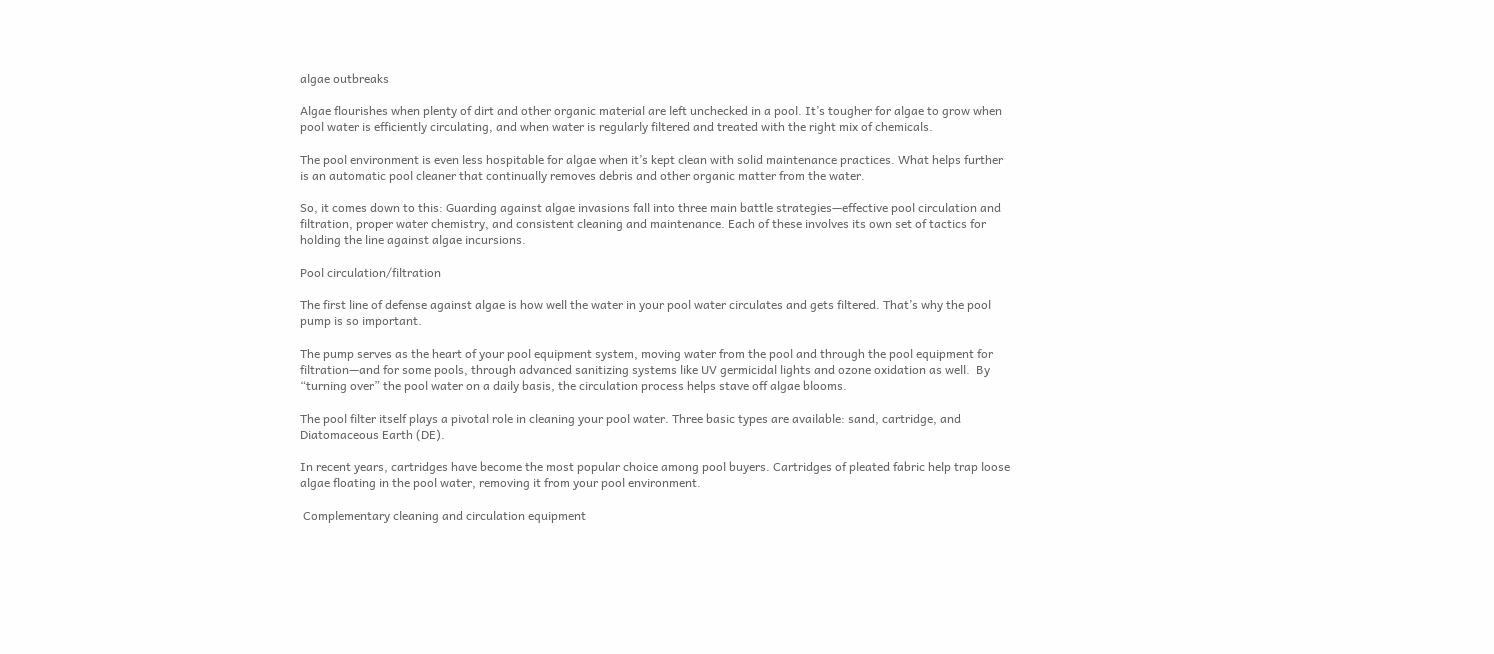algae outbreaks

Algae flourishes when plenty of dirt and other organic material are left unchecked in a pool. It’s tougher for algae to grow when pool water is efficiently circulating, and when water is regularly filtered and treated with the right mix of chemicals.

The pool environment is even less hospitable for algae when it’s kept clean with solid maintenance practices. What helps further is an automatic pool cleaner that continually removes debris and other organic matter from the water.

So, it comes down to this: Guarding against algae invasions fall into three main battle strategies—effective pool circulation and filtration, proper water chemistry, and consistent cleaning and maintenance. Each of these involves its own set of tactics for holding the line against algae incursions.

Pool circulation/filtration

The first line of defense against algae is how well the water in your pool water circulates and gets filtered. That’s why the pool pump is so important.

The pump serves as the heart of your pool equipment system, moving water from the pool and through the pool equipment for filtration—and for some pools, through advanced sanitizing systems like UV germicidal lights and ozone oxidation as well.  By “turning over” the pool water on a daily basis, the circulation process helps stave off algae blooms.

The pool filter itself plays a pivotal role in cleaning your pool water. Three basic types are available: sand, cartridge, and Diatomaceous Earth (DE).

In recent years, cartridges have become the most popular choice among pool buyers. Cartridges of pleated fabric help trap loose algae floating in the pool water, removing it from your pool environment.

 Complementary cleaning and circulation equipment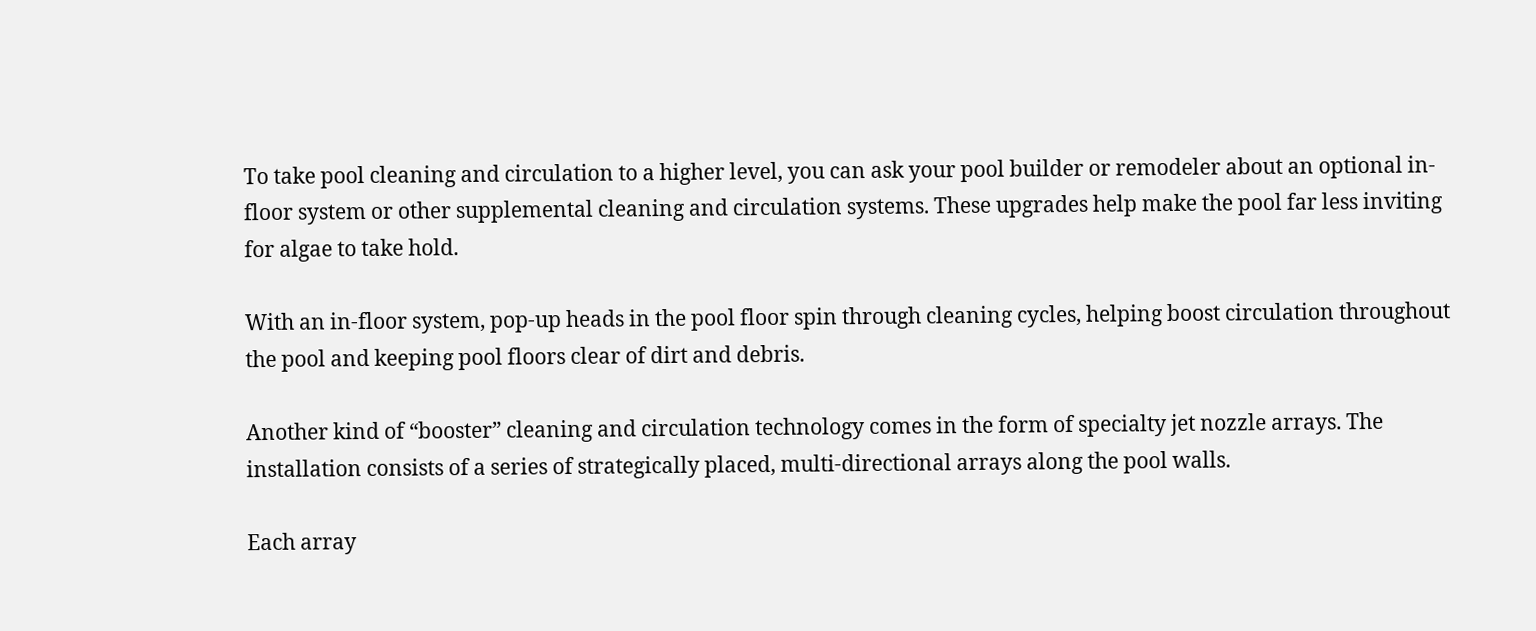To take pool cleaning and circulation to a higher level, you can ask your pool builder or remodeler about an optional in-floor system or other supplemental cleaning and circulation systems. These upgrades help make the pool far less inviting for algae to take hold.

With an in-floor system, pop-up heads in the pool floor spin through cleaning cycles, helping boost circulation throughout the pool and keeping pool floors clear of dirt and debris.

Another kind of “booster” cleaning and circulation technology comes in the form of specialty jet nozzle arrays. The installation consists of a series of strategically placed, multi-directional arrays along the pool walls.

Each array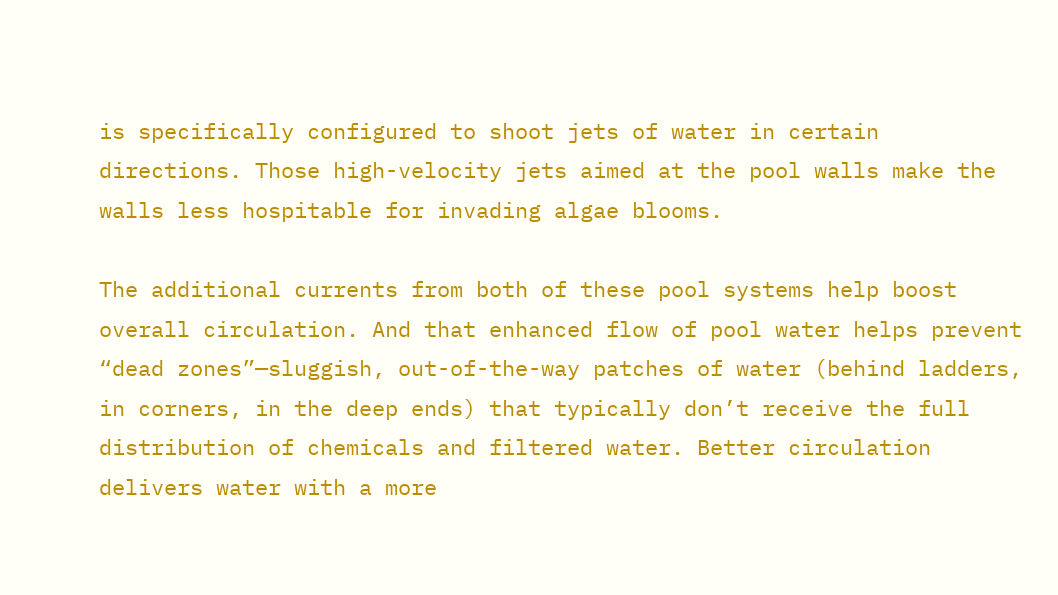is specifically configured to shoot jets of water in certain directions. Those high-velocity jets aimed at the pool walls make the walls less hospitable for invading algae blooms.

The additional currents from both of these pool systems help boost overall circulation. And that enhanced flow of pool water helps prevent “dead zones”—sluggish, out-of-the-way patches of water (behind ladders, in corners, in the deep ends) that typically don’t receive the full distribution of chemicals and filtered water. Better circulation delivers water with a more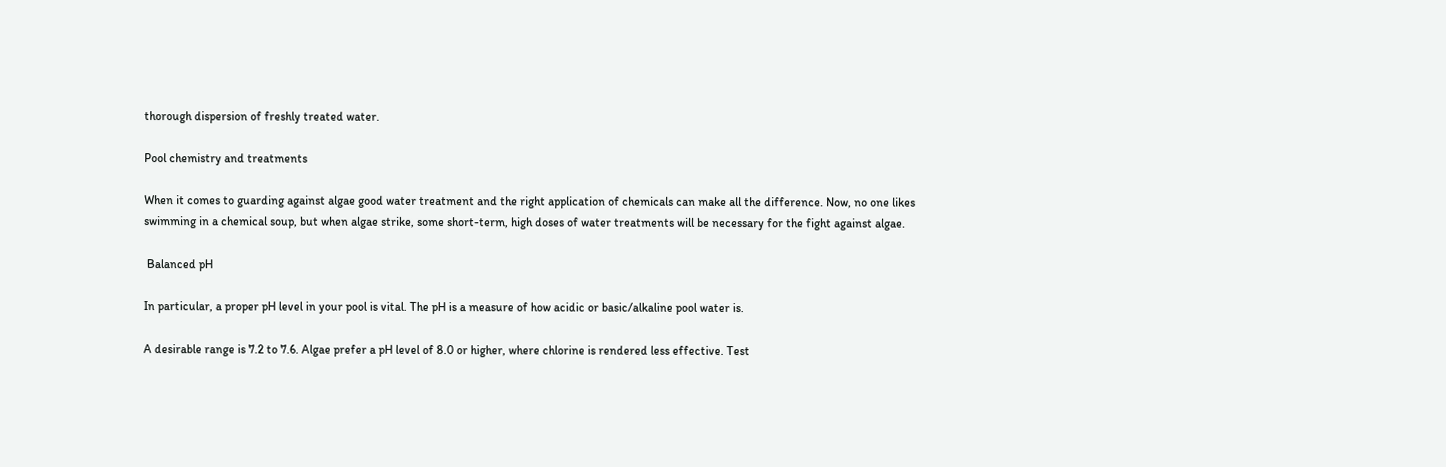thorough dispersion of freshly treated water.

Pool chemistry and treatments

When it comes to guarding against algae good water treatment and the right application of chemicals can make all the difference. Now, no one likes swimming in a chemical soup, but when algae strike, some short-term, high doses of water treatments will be necessary for the fight against algae.

 Balanced pH

In particular, a proper pH level in your pool is vital. The pH is a measure of how acidic or basic/alkaline pool water is.

A desirable range is 7.2 to 7.6. Algae prefer a pH level of 8.0 or higher, where chlorine is rendered less effective. Test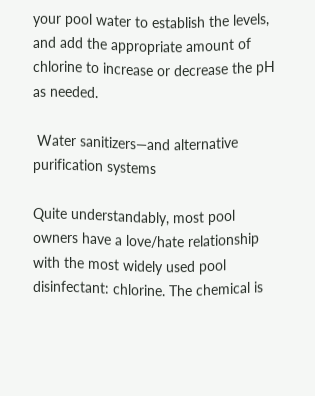your pool water to establish the levels, and add the appropriate amount of chlorine to increase or decrease the pH as needed.

 Water sanitizers—and alternative purification systems

Quite understandably, most pool owners have a love/hate relationship with the most widely used pool disinfectant: chlorine. The chemical is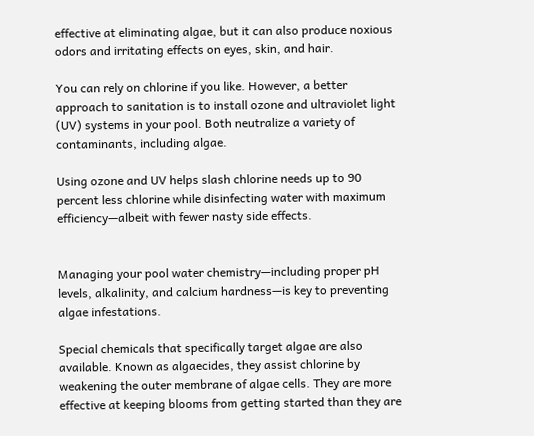effective at eliminating algae, but it can also produce noxious odors and irritating effects on eyes, skin, and hair.

You can rely on chlorine if you like. However, a better approach to sanitation is to install ozone and ultraviolet light (UV) systems in your pool. Both neutralize a variety of contaminants, including algae.

Using ozone and UV helps slash chlorine needs up to 90 percent less chlorine while disinfecting water with maximum efficiency—albeit with fewer nasty side effects.


Managing your pool water chemistry—including proper pH levels, alkalinity, and calcium hardness—is key to preventing algae infestations.

Special chemicals that specifically target algae are also available. Known as algaecides, they assist chlorine by weakening the outer membrane of algae cells. They are more effective at keeping blooms from getting started than they are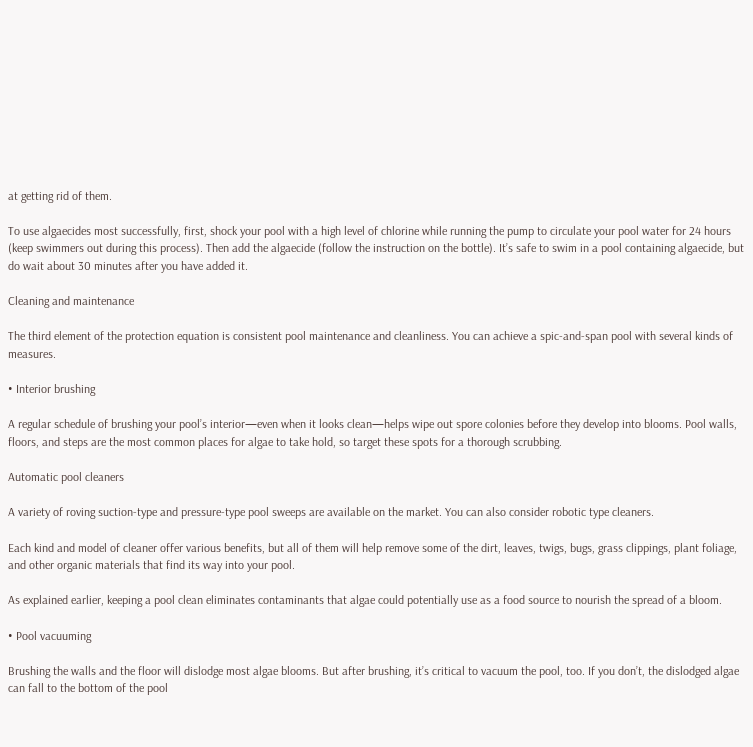at getting rid of them.

To use algaecides most successfully, first, shock your pool with a high level of chlorine while running the pump to circulate your pool water for 24 hours (keep swimmers out during this process). Then add the algaecide (follow the instruction on the bottle). It’s safe to swim in a pool containing algaecide, but do wait about 30 minutes after you have added it.

Cleaning and maintenance

The third element of the protection equation is consistent pool maintenance and cleanliness. You can achieve a spic-and-span pool with several kinds of measures.

• Interior brushing

A regular schedule of brushing your pool’s interior—even when it looks clean—helps wipe out spore colonies before they develop into blooms. Pool walls, floors, and steps are the most common places for algae to take hold, so target these spots for a thorough scrubbing.

Automatic pool cleaners

A variety of roving suction-type and pressure-type pool sweeps are available on the market. You can also consider robotic type cleaners.

Each kind and model of cleaner offer various benefits, but all of them will help remove some of the dirt, leaves, twigs, bugs, grass clippings, plant foliage, and other organic materials that find its way into your pool.

As explained earlier, keeping a pool clean eliminates contaminants that algae could potentially use as a food source to nourish the spread of a bloom.

• Pool vacuuming

Brushing the walls and the floor will dislodge most algae blooms. But after brushing, it’s critical to vacuum the pool, too. If you don’t, the dislodged algae can fall to the bottom of the pool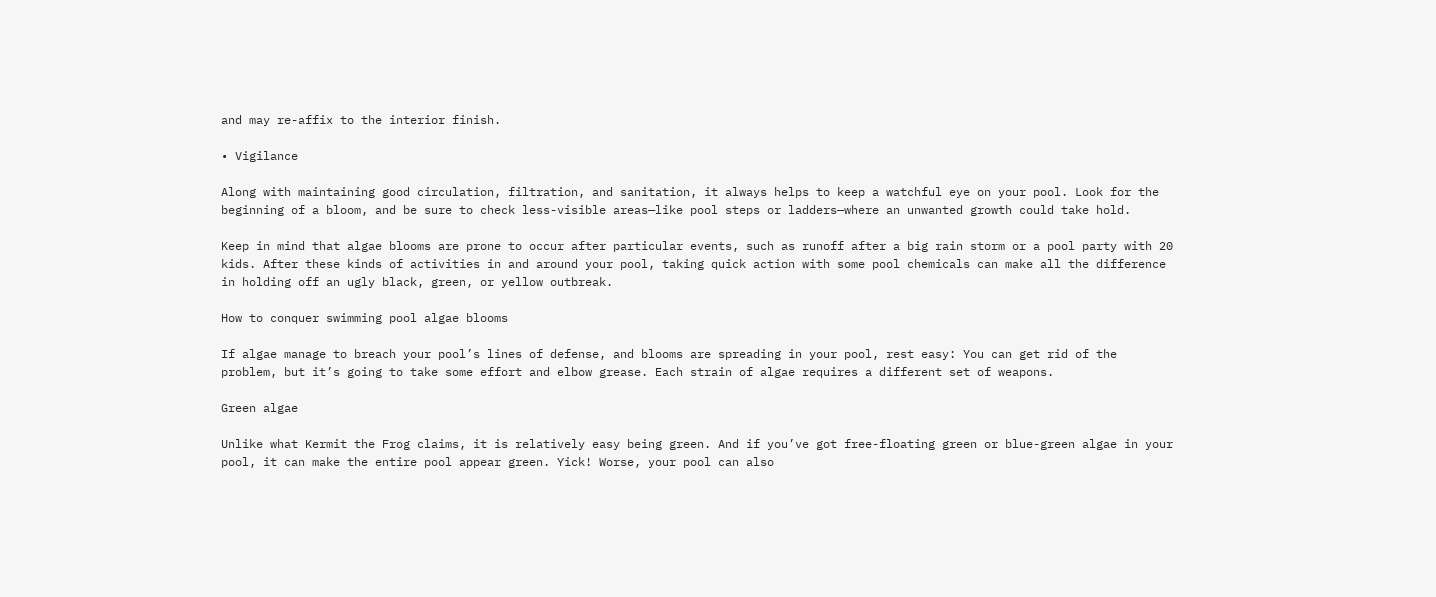and may re-affix to the interior finish.

• Vigilance

Along with maintaining good circulation, filtration, and sanitation, it always helps to keep a watchful eye on your pool. Look for the beginning of a bloom, and be sure to check less-visible areas—like pool steps or ladders—where an unwanted growth could take hold.

Keep in mind that algae blooms are prone to occur after particular events, such as runoff after a big rain storm or a pool party with 20 kids. After these kinds of activities in and around your pool, taking quick action with some pool chemicals can make all the difference in holding off an ugly black, green, or yellow outbreak.

How to conquer swimming pool algae blooms

If algae manage to breach your pool’s lines of defense, and blooms are spreading in your pool, rest easy: You can get rid of the problem, but it’s going to take some effort and elbow grease. Each strain of algae requires a different set of weapons.

Green algae

Unlike what Kermit the Frog claims, it is relatively easy being green. And if you’ve got free-floating green or blue-green algae in your pool, it can make the entire pool appear green. Yick! Worse, your pool can also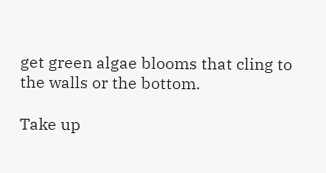get green algae blooms that cling to the walls or the bottom.

Take up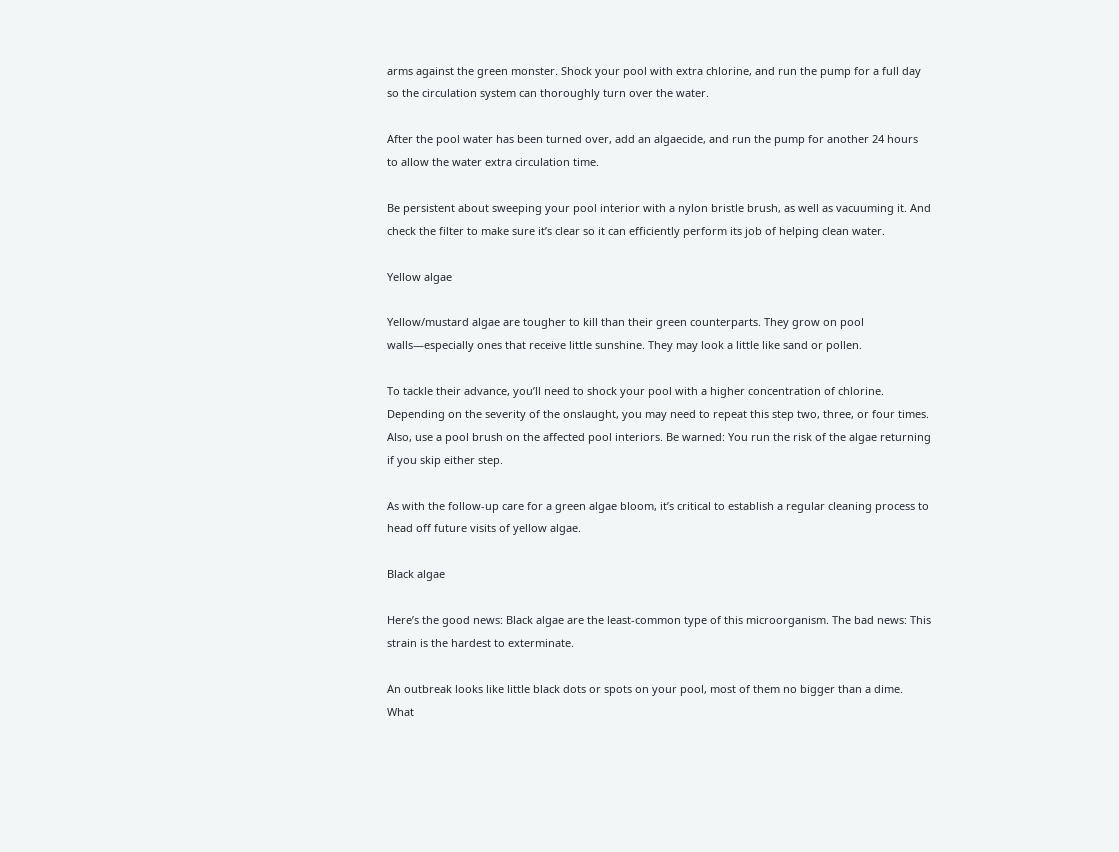arms against the green monster. Shock your pool with extra chlorine, and run the pump for a full day so the circulation system can thoroughly turn over the water.

After the pool water has been turned over, add an algaecide, and run the pump for another 24 hours to allow the water extra circulation time.

Be persistent about sweeping your pool interior with a nylon bristle brush, as well as vacuuming it. And check the filter to make sure it’s clear so it can efficiently perform its job of helping clean water.

Yellow algae

Yellow/mustard algae are tougher to kill than their green counterparts. They grow on pool walls—especially ones that receive little sunshine. They may look a little like sand or pollen.

To tackle their advance, you’ll need to shock your pool with a higher concentration of chlorine. Depending on the severity of the onslaught, you may need to repeat this step two, three, or four times. Also, use a pool brush on the affected pool interiors. Be warned: You run the risk of the algae returning if you skip either step.

As with the follow-up care for a green algae bloom, it’s critical to establish a regular cleaning process to head off future visits of yellow algae.

Black algae

Here’s the good news: Black algae are the least-common type of this microorganism. The bad news: This strain is the hardest to exterminate.

An outbreak looks like little black dots or spots on your pool, most of them no bigger than a dime. What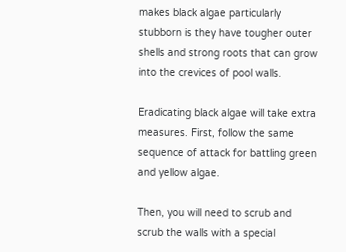makes black algae particularly stubborn is they have tougher outer shells and strong roots that can grow into the crevices of pool walls.

Eradicating black algae will take extra measures. First, follow the same sequence of attack for battling green and yellow algae.

Then, you will need to scrub and scrub the walls with a special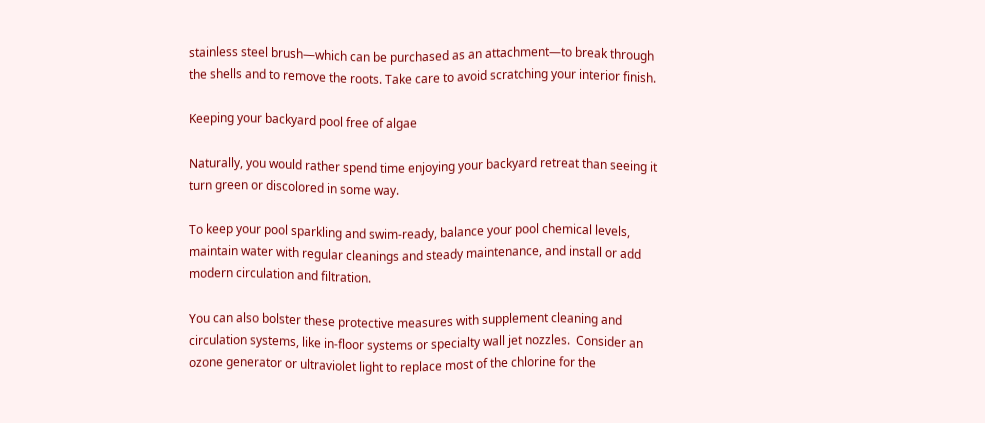stainless steel brush—which can be purchased as an attachment—to break through the shells and to remove the roots. Take care to avoid scratching your interior finish.

Keeping your backyard pool free of algae

Naturally, you would rather spend time enjoying your backyard retreat than seeing it turn green or discolored in some way.

To keep your pool sparkling and swim-ready, balance your pool chemical levels, maintain water with regular cleanings and steady maintenance, and install or add modern circulation and filtration.

You can also bolster these protective measures with supplement cleaning and circulation systems, like in-floor systems or specialty wall jet nozzles.  Consider an ozone generator or ultraviolet light to replace most of the chlorine for the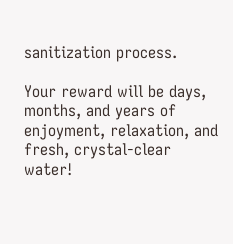sanitization process.

Your reward will be days, months, and years of enjoyment, relaxation, and fresh, crystal-clear water!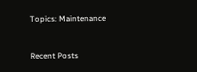Topics: Maintenance


Recent Posts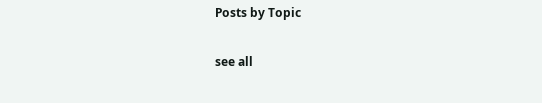Posts by Topic

see all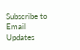Subscribe to Email Updates